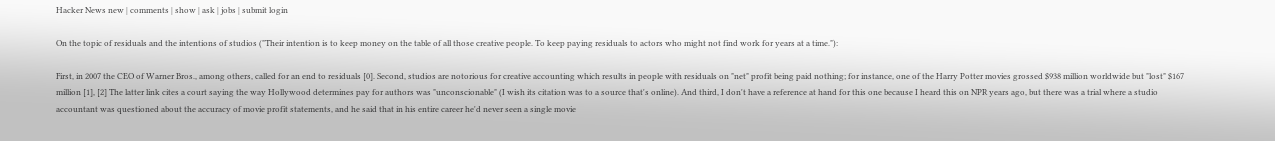Hacker News new | comments | show | ask | jobs | submit login

On the topic of residuals and the intentions of studios ("Their intention is to keep money on the table of all those creative people. To keep paying residuals to actors who might not find work for years at a time."):

First, in 2007 the CEO of Warner Bros., among others, called for an end to residuals [0]. Second, studios are notorious for creative accounting which results in people with residuals on "net" profit being paid nothing; for instance, one of the Harry Potter movies grossed $938 million worldwide but "lost" $167 million [1], [2] The latter link cites a court saying the way Hollywood determines pay for authors was "unconscionable" (I wish its citation was to a source that's online). And third, I don't have a reference at hand for this one because I heard this on NPR years ago, but there was a trial where a studio accountant was questioned about the accuracy of movie profit statements, and he said that in his entire career he'd never seen a single movie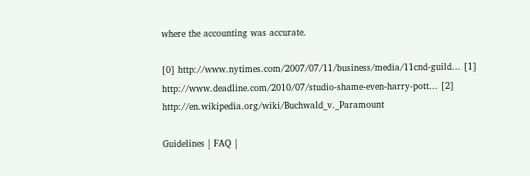where the accounting was accurate.

[0] http://www.nytimes.com/2007/07/11/business/media/11cnd-guild... [1] http://www.deadline.com/2010/07/studio-shame-even-harry-pott... [2] http://en.wikipedia.org/wiki/Buchwald_v._Paramount

Guidelines | FAQ |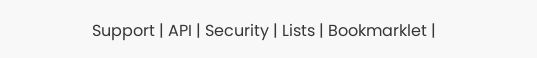Support | API | Security | Lists | Bookmarklet |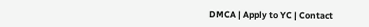DMCA | Apply to YC | Contact